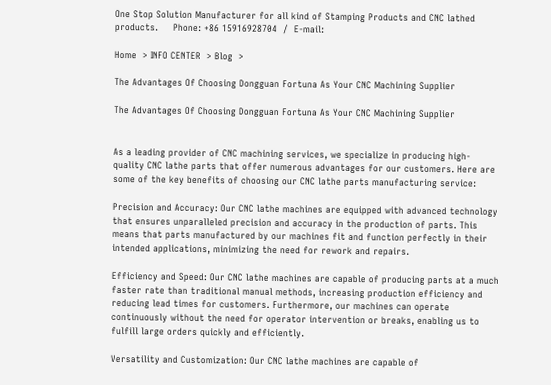One Stop Solution Manufacturer for all kind of Stamping Products and CNC lathed products.     Phone: +86 15916928704  /  E-mail:

Home  > INFO CENTER  > Blog  >

The Advantages Of Choosing Dongguan Fortuna As Your CNC Machining Supplier

The Advantages Of Choosing Dongguan Fortuna As Your CNC Machining Supplier


As a leading provider of CNC machining services, we specialize in producing high-quality CNC lathe parts that offer numerous advantages for our customers. Here are some of the key benefits of choosing our CNC lathe parts manufacturing service:

Precision and Accuracy: Our CNC lathe machines are equipped with advanced technology that ensures unparalleled precision and accuracy in the production of parts. This means that parts manufactured by our machines fit and function perfectly in their intended applications, minimizing the need for rework and repairs.

Efficiency and Speed: Our CNC lathe machines are capable of producing parts at a much faster rate than traditional manual methods, increasing production efficiency and reducing lead times for customers. Furthermore, our machines can operate continuously without the need for operator intervention or breaks, enabling us to fulfill large orders quickly and efficiently.

Versatility and Customization: Our CNC lathe machines are capable of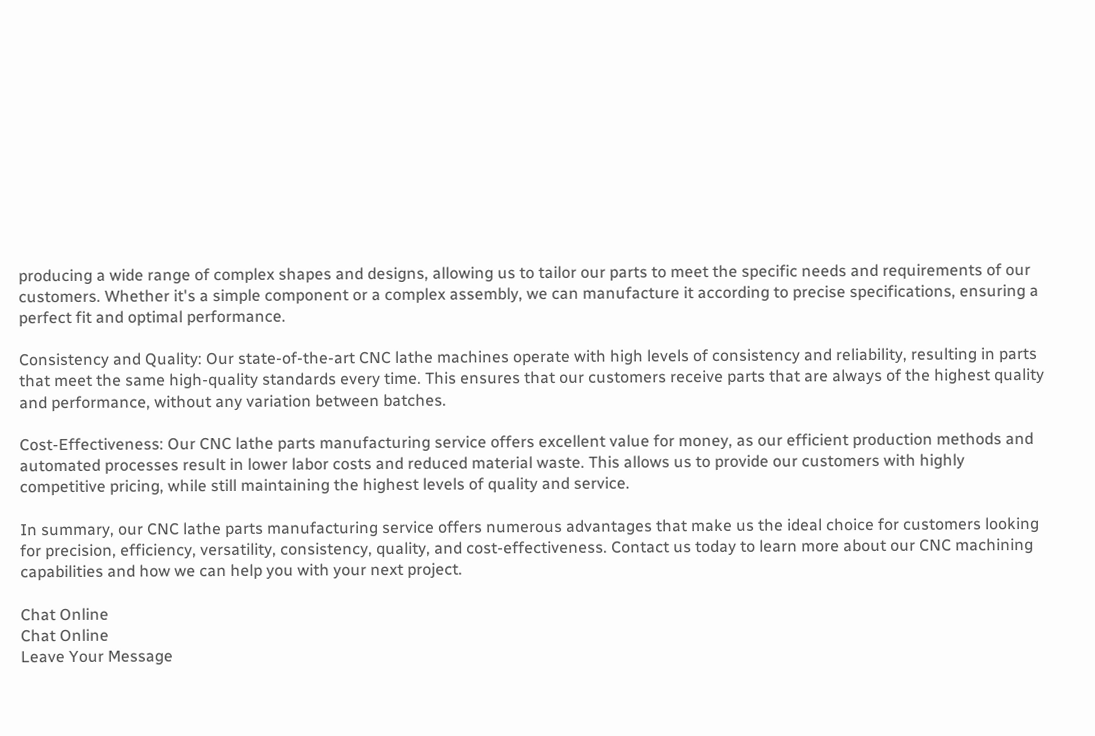producing a wide range of complex shapes and designs, allowing us to tailor our parts to meet the specific needs and requirements of our customers. Whether it's a simple component or a complex assembly, we can manufacture it according to precise specifications, ensuring a perfect fit and optimal performance.

Consistency and Quality: Our state-of-the-art CNC lathe machines operate with high levels of consistency and reliability, resulting in parts that meet the same high-quality standards every time. This ensures that our customers receive parts that are always of the highest quality and performance, without any variation between batches.

Cost-Effectiveness: Our CNC lathe parts manufacturing service offers excellent value for money, as our efficient production methods and automated processes result in lower labor costs and reduced material waste. This allows us to provide our customers with highly competitive pricing, while still maintaining the highest levels of quality and service.

In summary, our CNC lathe parts manufacturing service offers numerous advantages that make us the ideal choice for customers looking for precision, efficiency, versatility, consistency, quality, and cost-effectiveness. Contact us today to learn more about our CNC machining capabilities and how we can help you with your next project.

Chat Online
Chat Online
Leave Your Message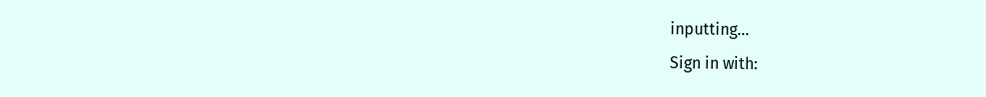inputting...
Sign in with: